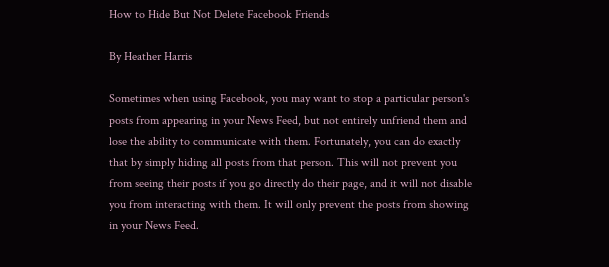How to Hide But Not Delete Facebook Friends

By Heather Harris

Sometimes when using Facebook, you may want to stop a particular person's posts from appearing in your News Feed, but not entirely unfriend them and lose the ability to communicate with them. Fortunately, you can do exactly that by simply hiding all posts from that person. This will not prevent you from seeing their posts if you go directly do their page, and it will not disable you from interacting with them. It will only prevent the posts from showing in your News Feed.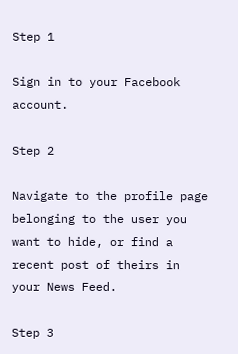Step 1

Sign in to your Facebook account.

Step 2

Navigate to the profile page belonging to the user you want to hide, or find a recent post of theirs in your News Feed.

Step 3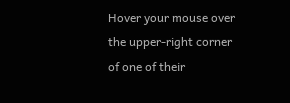Hover your mouse over the upper-right corner of one of their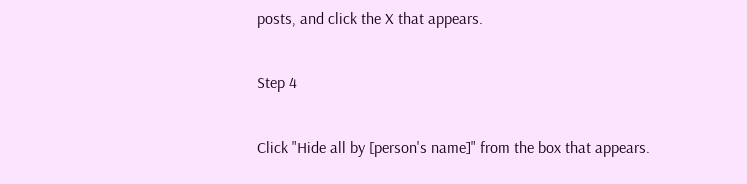posts, and click the X that appears.

Step 4

Click "Hide all by [person's name]" from the box that appears.